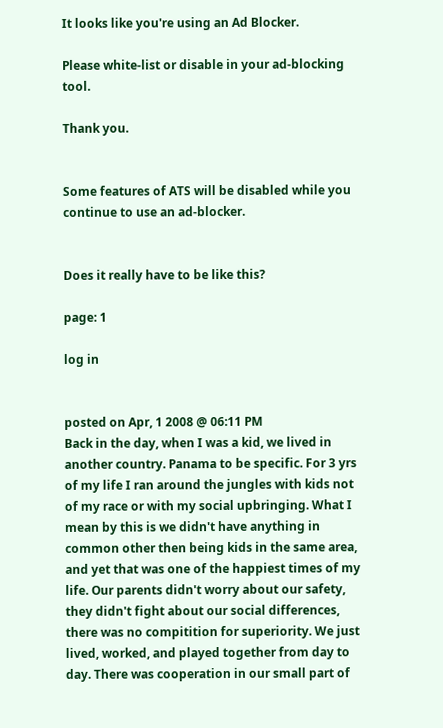It looks like you're using an Ad Blocker.

Please white-list or disable in your ad-blocking tool.

Thank you.


Some features of ATS will be disabled while you continue to use an ad-blocker.


Does it really have to be like this?

page: 1

log in


posted on Apr, 1 2008 @ 06:11 PM
Back in the day, when I was a kid, we lived in another country. Panama to be specific. For 3 yrs of my life I ran around the jungles with kids not of my race or with my social upbringing. What I mean by this is we didn't have anything in common other then being kids in the same area, and yet that was one of the happiest times of my life. Our parents didn't worry about our safety, they didn't fight about our social differences, there was no compitition for superiority. We just lived, worked, and played together from day to day. There was cooperation in our small part of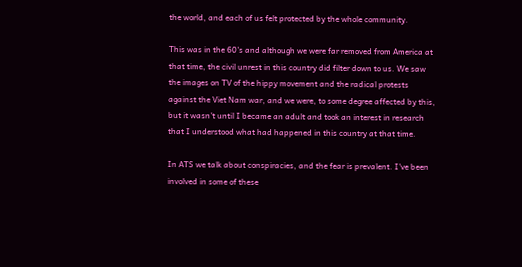the world, and each of us felt protected by the whole community.

This was in the 60's and although we were far removed from America at that time, the civil unrest in this country did filter down to us. We saw the images on TV of the hippy movement and the radical protests against the Viet Nam war, and we were, to some degree affected by this, but it wasn't until I became an adult and took an interest in research that I understood what had happened in this country at that time.

In ATS we talk about conspiracies, and the fear is prevalent. I've been involved in some of these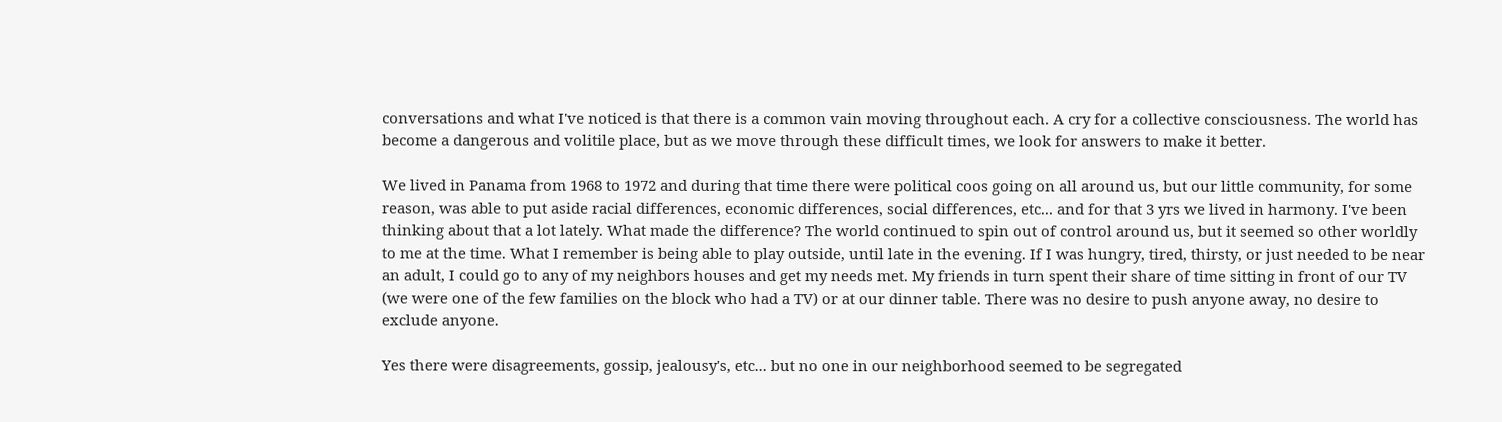conversations and what I've noticed is that there is a common vain moving throughout each. A cry for a collective consciousness. The world has become a dangerous and volitile place, but as we move through these difficult times, we look for answers to make it better.

We lived in Panama from 1968 to 1972 and during that time there were political coos going on all around us, but our little community, for some reason, was able to put aside racial differences, economic differences, social differences, etc... and for that 3 yrs we lived in harmony. I've been thinking about that a lot lately. What made the difference? The world continued to spin out of control around us, but it seemed so other worldly to me at the time. What I remember is being able to play outside, until late in the evening. If I was hungry, tired, thirsty, or just needed to be near an adult, I could go to any of my neighbors houses and get my needs met. My friends in turn spent their share of time sitting in front of our TV (we were one of the few families on the block who had a TV) or at our dinner table. There was no desire to push anyone away, no desire to exclude anyone.

Yes there were disagreements, gossip, jealousy's, etc... but no one in our neighborhood seemed to be segregated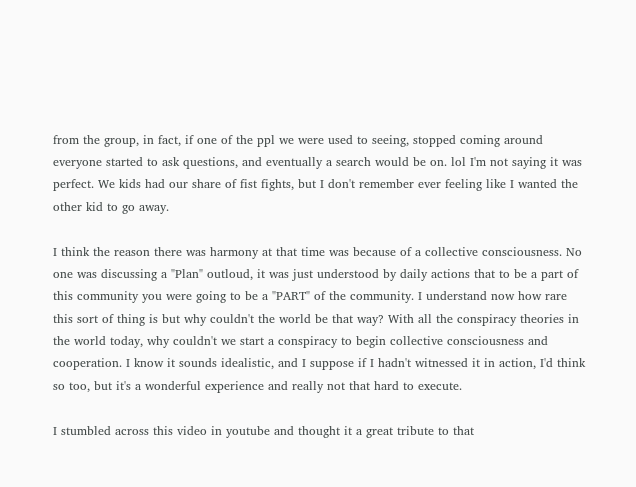from the group, in fact, if one of the ppl we were used to seeing, stopped coming around everyone started to ask questions, and eventually a search would be on. lol I'm not saying it was perfect. We kids had our share of fist fights, but I don't remember ever feeling like I wanted the other kid to go away.

I think the reason there was harmony at that time was because of a collective consciousness. No one was discussing a "Plan" outloud, it was just understood by daily actions that to be a part of this community you were going to be a "PART" of the community. I understand now how rare this sort of thing is but why couldn't the world be that way? With all the conspiracy theories in the world today, why couldn't we start a conspiracy to begin collective consciousness and cooperation. I know it sounds idealistic, and I suppose if I hadn't witnessed it in action, I'd think so too, but it's a wonderful experience and really not that hard to execute.

I stumbled across this video in youtube and thought it a great tribute to that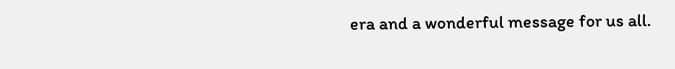era and a wonderful message for us all.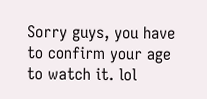Sorry guys, you have to confirm your age to watch it. lol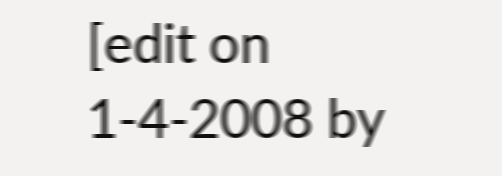[edit on 1-4-2008 by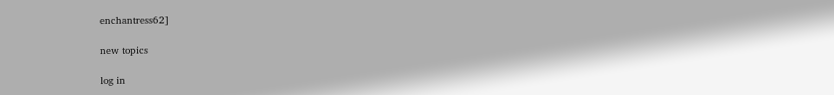enchantress62]

new topics

log in